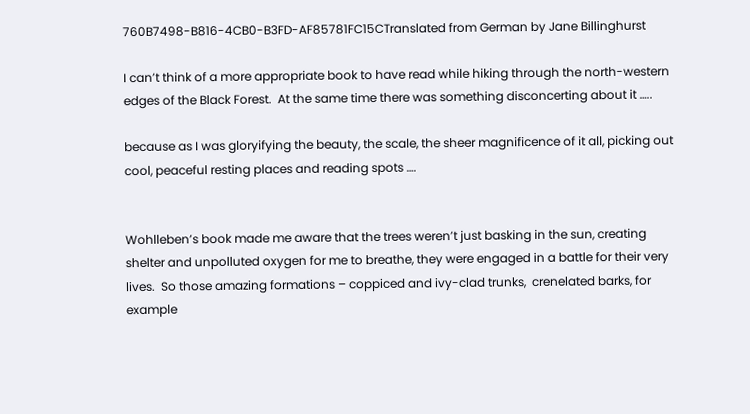760B7498-B816-4CB0-B3FD-AF85781FC15CTranslated from German by Jane Billinghurst

I can’t think of a more appropriate book to have read while hiking through the north-western edges of the Black Forest.  At the same time there was something disconcerting about it …..

because as I was gloryifying the beauty, the scale, the sheer magnificence of it all, picking out cool, peaceful resting places and reading spots ….


Wohlleben’s book made me aware that the trees weren’t just basking in the sun, creating shelter and unpolluted oxygen for me to breathe, they were engaged in a battle for their very lives.  So those amazing formations – coppiced and ivy-clad trunks,  crenelated barks, for example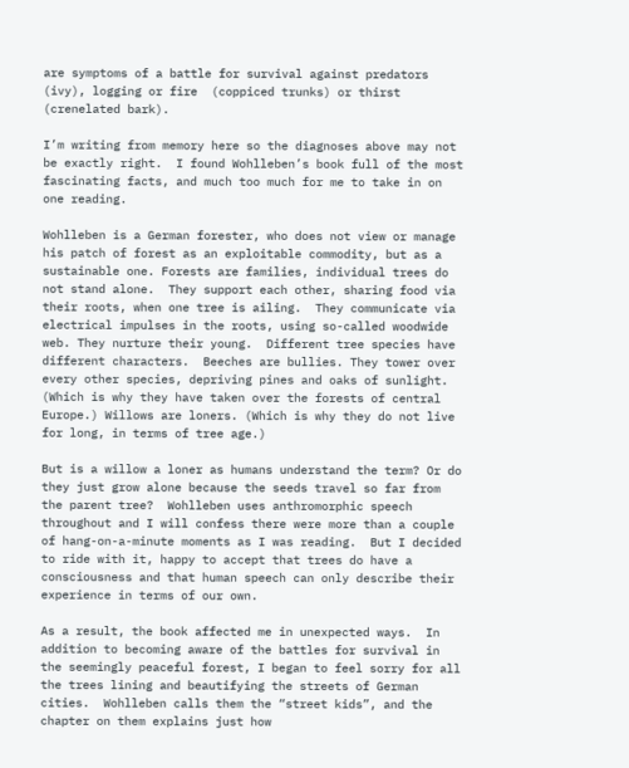are symptoms of a battle for survival against predators (ivy), logging or fire  (coppiced trunks) or thirst (crenelated bark).

I’m writing from memory here so the diagnoses above may not be exactly right.  I found Wohlleben’s book full of the most fascinating facts, and much too much for me to take in on one reading.

Wohlleben is a German forester, who does not view or manage his patch of forest as an exploitable commodity, but as a sustainable one. Forests are families, individual trees do not stand alone.  They support each other, sharing food via their roots, when one tree is ailing.  They communicate via electrical impulses in the roots, using so-called woodwide web. They nurture their young.  Different tree species have different characters.  Beeches are bullies. They tower over every other species, depriving pines and oaks of sunlight. (Which is why they have taken over the forests of central Europe.) Willows are loners. (Which is why they do not live for long, in terms of tree age.)

But is a willow a loner as humans understand the term? Or do they just grow alone because the seeds travel so far from the parent tree?  Wohlleben uses anthromorphic speech throughout and I will confess there were more than a couple of hang-on-a-minute moments as I was reading.  But I decided to ride with it, happy to accept that trees do have a consciousness and that human speech can only describe their experience in terms of our own.

As a result, the book affected me in unexpected ways.  In addition to becoming aware of the battles for survival in the seemingly peaceful forest, I began to feel sorry for all the trees lining and beautifying the streets of German cities.  Wohlleben calls them the “street kids”, and the chapter on them explains just how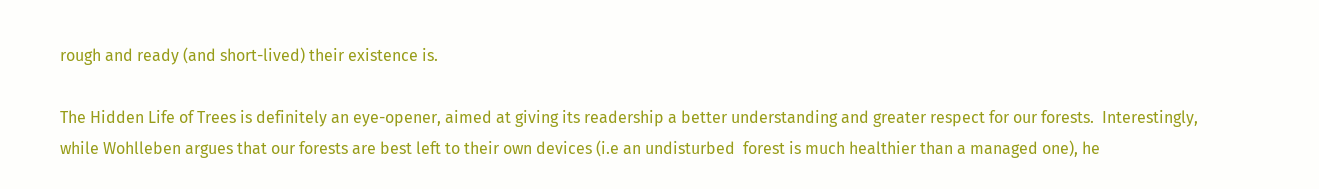rough and ready (and short-lived) their existence is.

The Hidden Life of Trees is definitely an eye-opener, aimed at giving its readership a better understanding and greater respect for our forests.  Interestingly, while Wohlleben argues that our forests are best left to their own devices (i.e an undisturbed  forest is much healthier than a managed one), he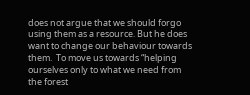does not argue that we should forgo using them as a resource. But he does want to change our behaviour towards them.  To move us towards “helping ourselves only to what we need from the forest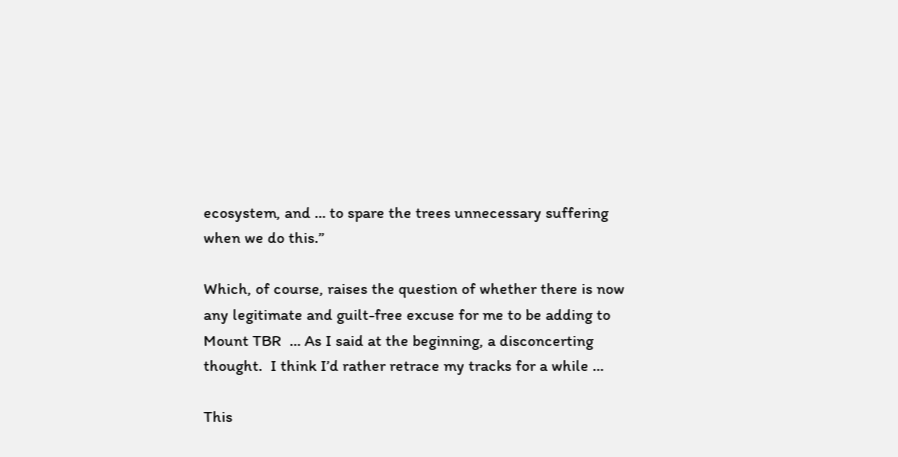ecosystem, and … to spare the trees unnecessary suffering when we do this.”

Which, of course, raises the question of whether there is now any legitimate and guilt-free excuse for me to be adding to Mount TBR  … As I said at the beginning, a disconcerting thought.  I think I’d rather retrace my tracks for a while …

This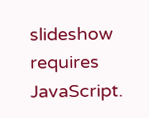slideshow requires JavaScript.